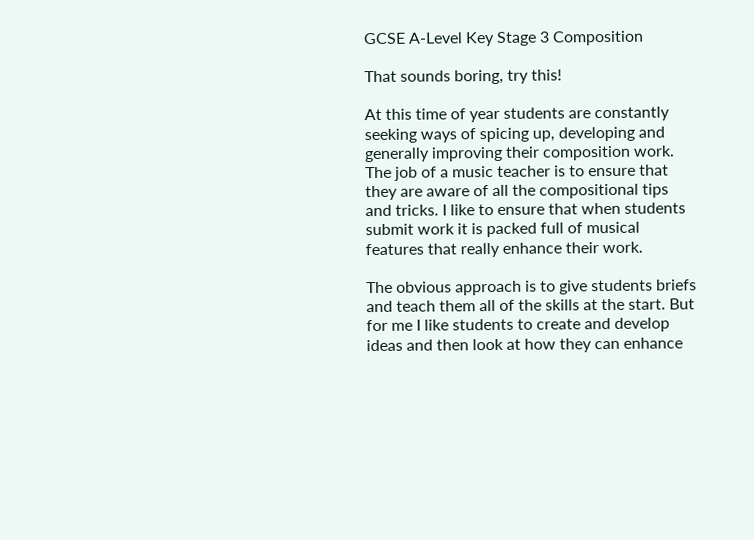GCSE A-Level Key Stage 3 Composition

That sounds boring, try this!

At this time of year students are constantly seeking ways of spicing up, developing and generally improving their composition work. The job of a music teacher is to ensure that they are aware of all the compositional tips and tricks. I like to ensure that when students submit work it is packed full of musical features that really enhance their work.

The obvious approach is to give students briefs and teach them all of the skills at the start. But for me I like students to create and develop ideas and then look at how they can enhance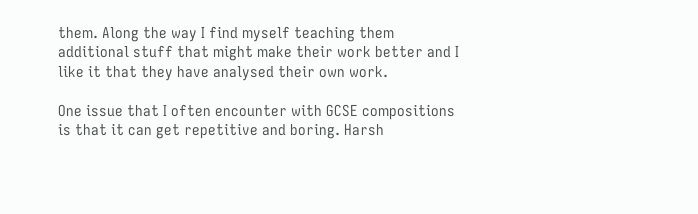them. Along the way I find myself teaching them additional stuff that might make their work better and I like it that they have analysed their own work.

One issue that I often encounter with GCSE compositions is that it can get repetitive and boring. Harsh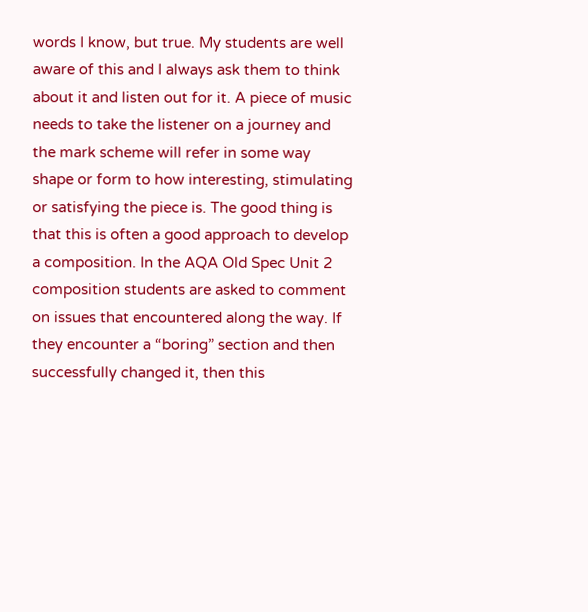words I know, but true. My students are well aware of this and I always ask them to think about it and listen out for it. A piece of music needs to take the listener on a journey and the mark scheme will refer in some way shape or form to how interesting, stimulating or satisfying the piece is. The good thing is that this is often a good approach to develop a composition. In the AQA Old Spec Unit 2 composition students are asked to comment on issues that encountered along the way. If they encounter a “boring” section and then successfully changed it, then this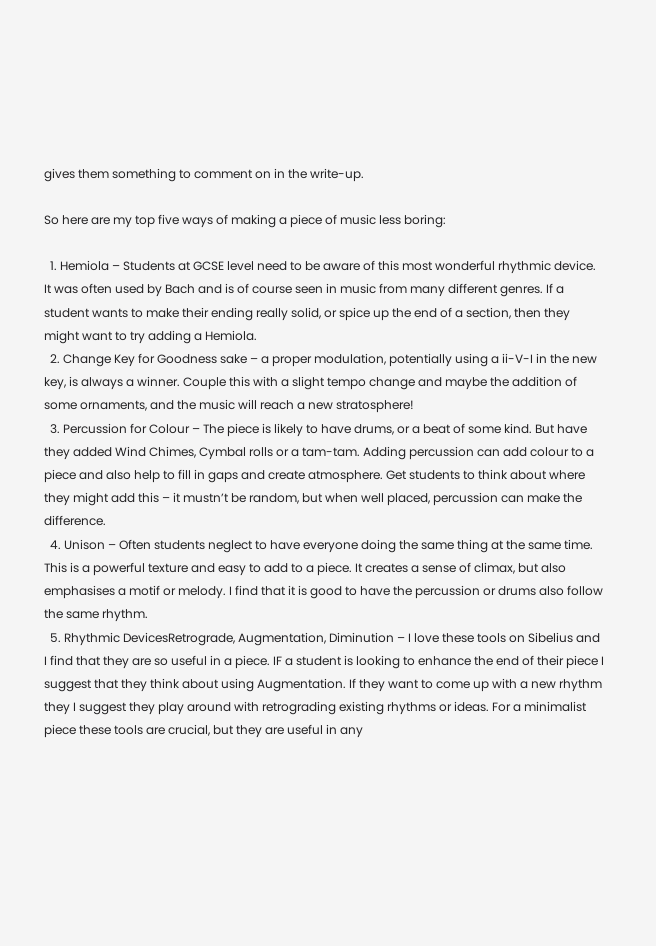gives them something to comment on in the write-up.

So here are my top five ways of making a piece of music less boring:

  1. Hemiola – Students at GCSE level need to be aware of this most wonderful rhythmic device. It was often used by Bach and is of course seen in music from many different genres. If a student wants to make their ending really solid, or spice up the end of a section, then they might want to try adding a Hemiola.
  2. Change Key for Goodness sake – a proper modulation, potentially using a ii-V-I in the new key, is always a winner. Couple this with a slight tempo change and maybe the addition of some ornaments, and the music will reach a new stratosphere!
  3. Percussion for Colour – The piece is likely to have drums, or a beat of some kind. But have they added Wind Chimes, Cymbal rolls or a tam-tam. Adding percussion can add colour to a piece and also help to fill in gaps and create atmosphere. Get students to think about where they might add this – it mustn’t be random, but when well placed, percussion can make the difference.
  4. Unison – Often students neglect to have everyone doing the same thing at the same time. This is a powerful texture and easy to add to a piece. It creates a sense of climax, but also emphasises a motif or melody. I find that it is good to have the percussion or drums also follow the same rhythm.
  5. Rhythmic DevicesRetrograde, Augmentation, Diminution – I love these tools on Sibelius and I find that they are so useful in a piece. IF a student is looking to enhance the end of their piece I suggest that they think about using Augmentation. If they want to come up with a new rhythm they I suggest they play around with retrograding existing rhythms or ideas. For a minimalist piece these tools are crucial, but they are useful in any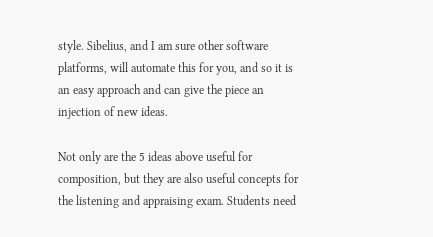style. Sibelius, and I am sure other software platforms, will automate this for you, and so it is an easy approach and can give the piece an injection of new ideas.

Not only are the 5 ideas above useful for composition, but they are also useful concepts for the listening and appraising exam. Students need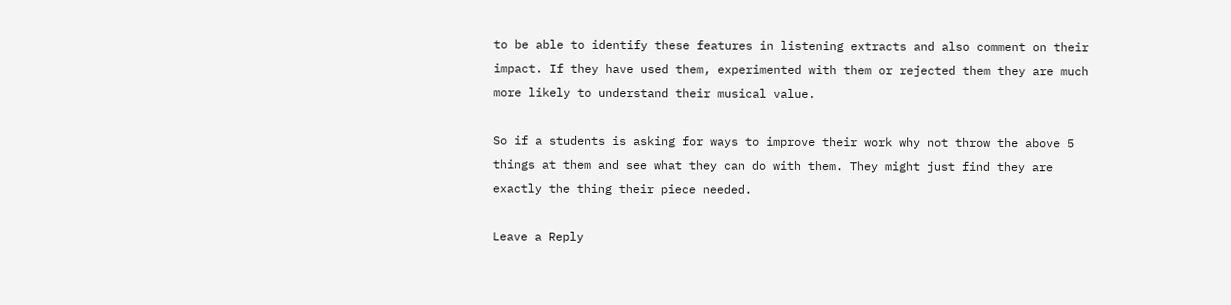to be able to identify these features in listening extracts and also comment on their impact. If they have used them, experimented with them or rejected them they are much more likely to understand their musical value.

So if a students is asking for ways to improve their work why not throw the above 5 things at them and see what they can do with them. They might just find they are exactly the thing their piece needed.

Leave a Reply